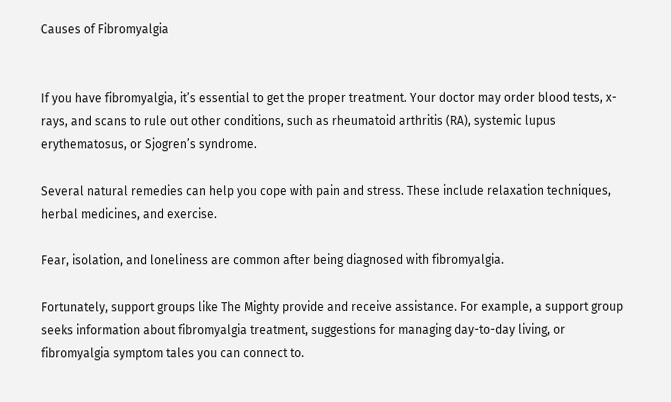Causes of Fibromyalgia


If you have fibromyalgia, it’s essential to get the proper treatment. Your doctor may order blood tests, x-rays, and scans to rule out other conditions, such as rheumatoid arthritis (RA), systemic lupus erythematosus, or Sjogren’s syndrome.

Several natural remedies can help you cope with pain and stress. These include relaxation techniques, herbal medicines, and exercise.

Fear, isolation, and loneliness are common after being diagnosed with fibromyalgia.

Fortunately, support groups like The Mighty provide and receive assistance. For example, a support group seeks information about fibromyalgia treatment, suggestions for managing day-to-day living, or fibromyalgia symptom tales you can connect to.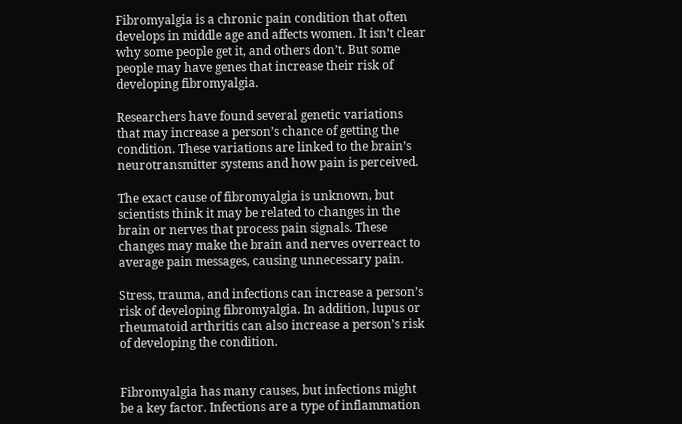Fibromyalgia is a chronic pain condition that often develops in middle age and affects women. It isn’t clear why some people get it, and others don’t. But some people may have genes that increase their risk of developing fibromyalgia.

Researchers have found several genetic variations that may increase a person’s chance of getting the condition. These variations are linked to the brain’s neurotransmitter systems and how pain is perceived.

The exact cause of fibromyalgia is unknown, but scientists think it may be related to changes in the brain or nerves that process pain signals. These changes may make the brain and nerves overreact to average pain messages, causing unnecessary pain.

Stress, trauma, and infections can increase a person’s risk of developing fibromyalgia. In addition, lupus or rheumatoid arthritis can also increase a person’s risk of developing the condition.


Fibromyalgia has many causes, but infections might be a key factor. Infections are a type of inflammation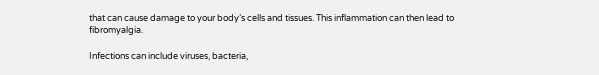that can cause damage to your body’s cells and tissues. This inflammation can then lead to fibromyalgia.

Infections can include viruses, bacteria,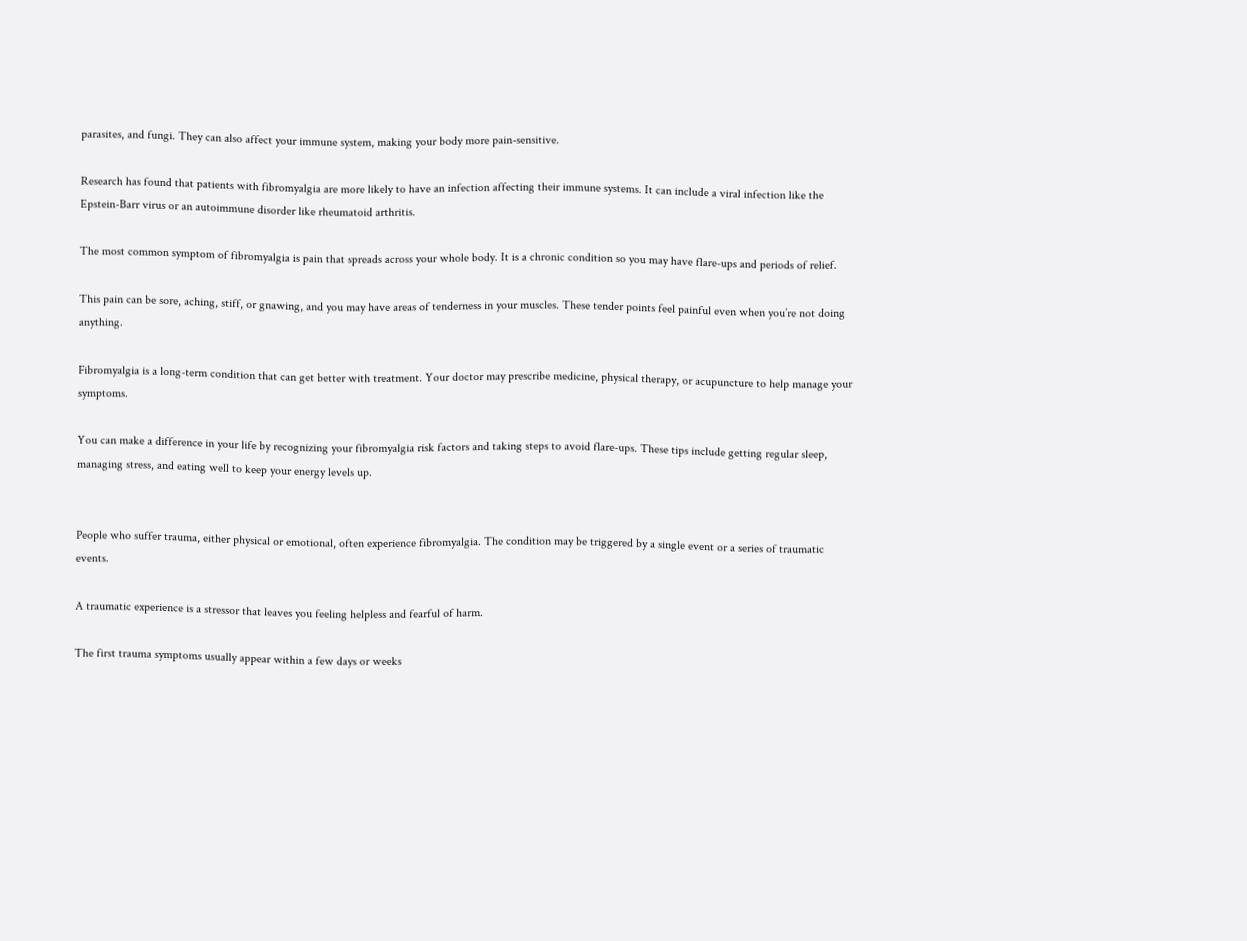parasites, and fungi. They can also affect your immune system, making your body more pain-sensitive.

Research has found that patients with fibromyalgia are more likely to have an infection affecting their immune systems. It can include a viral infection like the Epstein-Barr virus or an autoimmune disorder like rheumatoid arthritis.

The most common symptom of fibromyalgia is pain that spreads across your whole body. It is a chronic condition so you may have flare-ups and periods of relief.

This pain can be sore, aching, stiff, or gnawing, and you may have areas of tenderness in your muscles. These tender points feel painful even when you’re not doing anything.

Fibromyalgia is a long-term condition that can get better with treatment. Your doctor may prescribe medicine, physical therapy, or acupuncture to help manage your symptoms.

You can make a difference in your life by recognizing your fibromyalgia risk factors and taking steps to avoid flare-ups. These tips include getting regular sleep, managing stress, and eating well to keep your energy levels up.


People who suffer trauma, either physical or emotional, often experience fibromyalgia. The condition may be triggered by a single event or a series of traumatic events.

A traumatic experience is a stressor that leaves you feeling helpless and fearful of harm.

The first trauma symptoms usually appear within a few days or weeks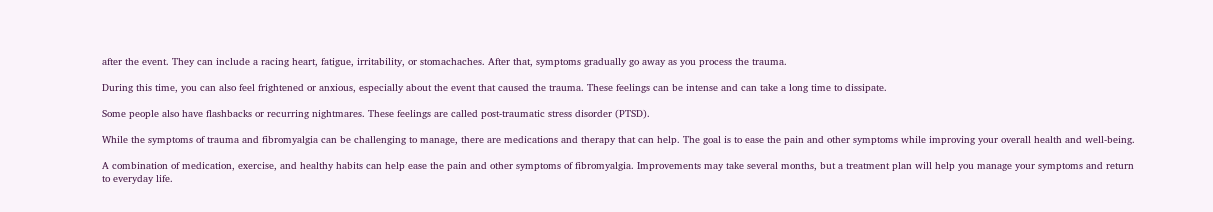after the event. They can include a racing heart, fatigue, irritability, or stomachaches. After that, symptoms gradually go away as you process the trauma.

During this time, you can also feel frightened or anxious, especially about the event that caused the trauma. These feelings can be intense and can take a long time to dissipate.

Some people also have flashbacks or recurring nightmares. These feelings are called post-traumatic stress disorder (PTSD).

While the symptoms of trauma and fibromyalgia can be challenging to manage, there are medications and therapy that can help. The goal is to ease the pain and other symptoms while improving your overall health and well-being.

A combination of medication, exercise, and healthy habits can help ease the pain and other symptoms of fibromyalgia. Improvements may take several months, but a treatment plan will help you manage your symptoms and return to everyday life.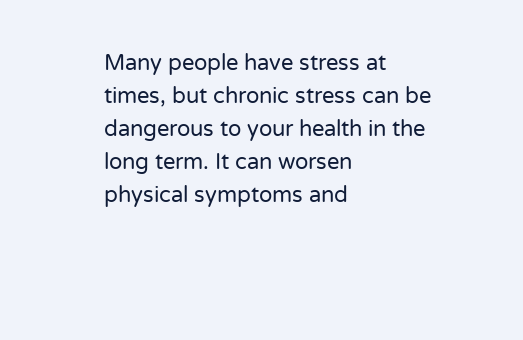Many people have stress at times, but chronic stress can be dangerous to your health in the long term. It can worsen physical symptoms and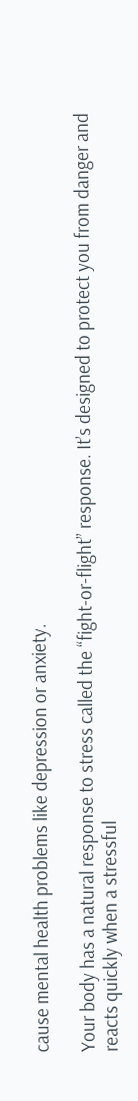cause mental health problems like depression or anxiety.

Your body has a natural response to stress called the “fight-or-flight” response. It’s designed to protect you from danger and reacts quickly when a stressful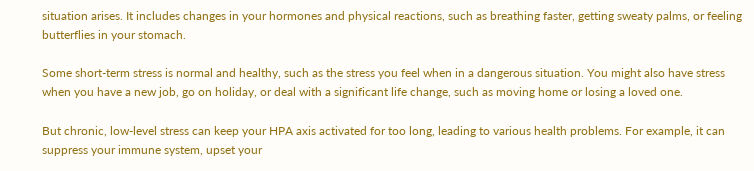situation arises. It includes changes in your hormones and physical reactions, such as breathing faster, getting sweaty palms, or feeling butterflies in your stomach.

Some short-term stress is normal and healthy, such as the stress you feel when in a dangerous situation. You might also have stress when you have a new job, go on holiday, or deal with a significant life change, such as moving home or losing a loved one.

But chronic, low-level stress can keep your HPA axis activated for too long, leading to various health problems. For example, it can suppress your immune system, upset your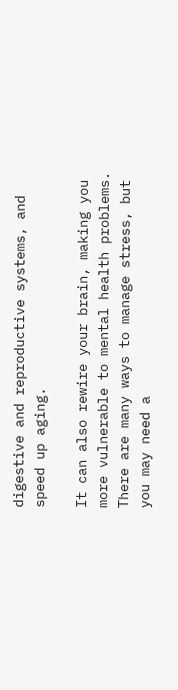digestive and reproductive systems, and speed up aging.

It can also rewire your brain, making you more vulnerable to mental health problems. There are many ways to manage stress, but you may need a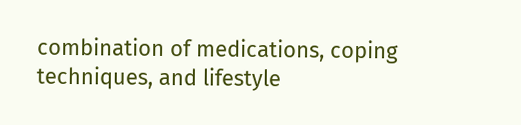combination of medications, coping techniques, and lifestyle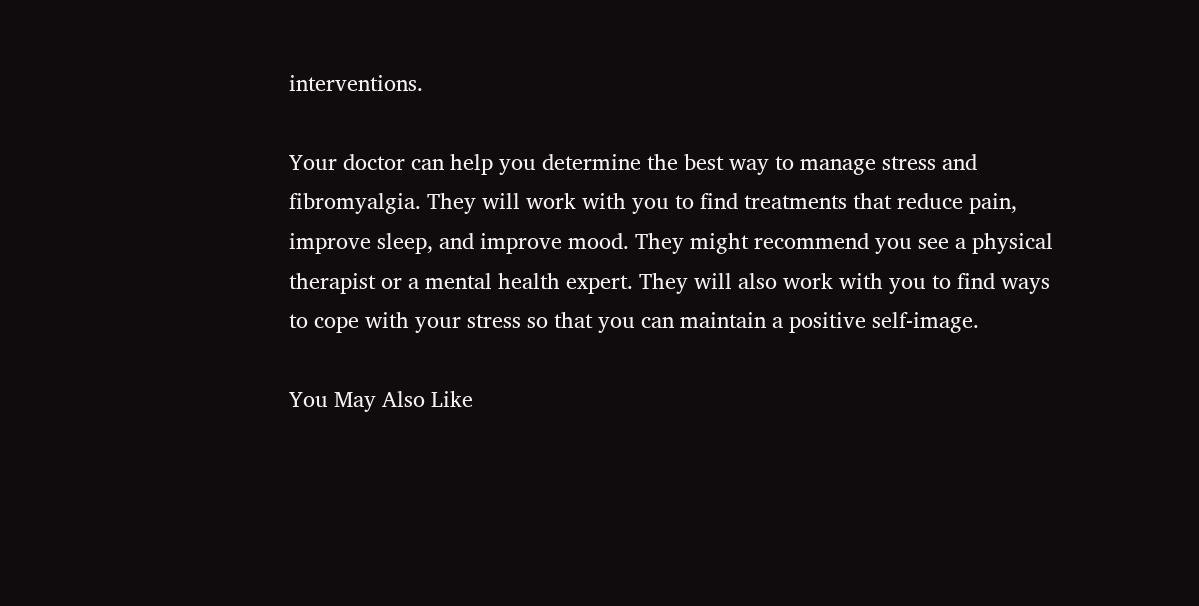interventions.

Your doctor can help you determine the best way to manage stress and fibromyalgia. They will work with you to find treatments that reduce pain, improve sleep, and improve mood. They might recommend you see a physical therapist or a mental health expert. They will also work with you to find ways to cope with your stress so that you can maintain a positive self-image.

You May Also Like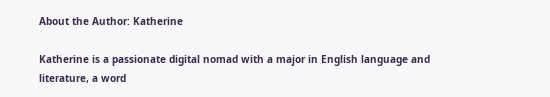About the Author: Katherine

Katherine is a passionate digital nomad with a major in English language and literature, a word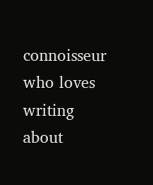connoisseur who loves writing about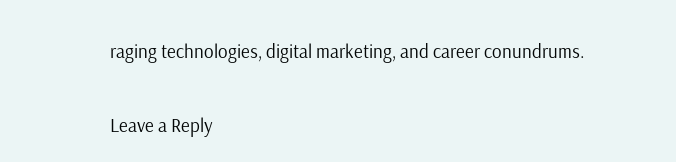raging technologies, digital marketing, and career conundrums.

Leave a Reply